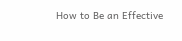How to Be an Effective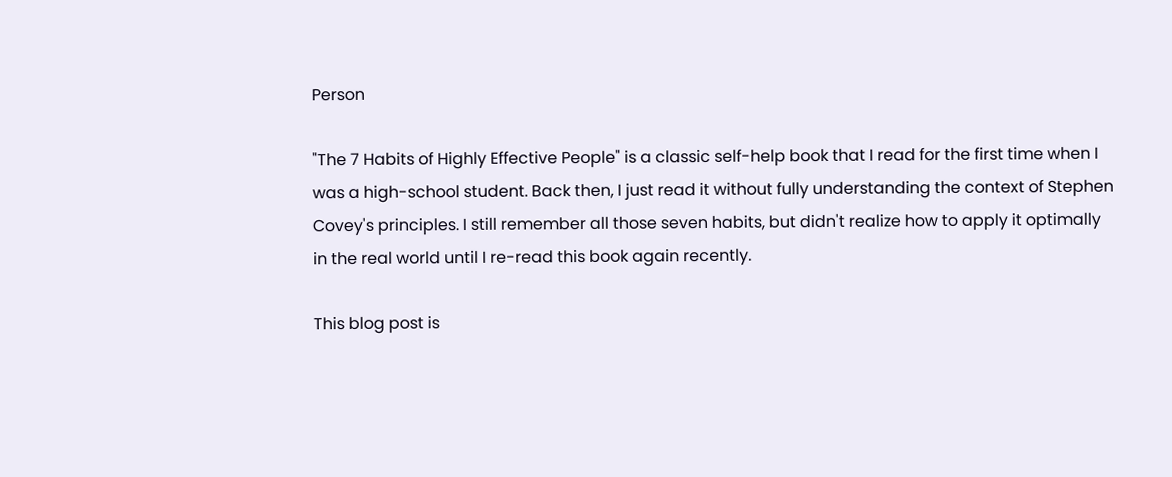Person

"The 7 Habits of Highly Effective People" is a classic self-help book that I read for the first time when I was a high-school student. Back then, I just read it without fully understanding the context of Stephen Covey's principles. I still remember all those seven habits, but didn't realize how to apply it optimally in the real world until I re-read this book again recently.

This blog post is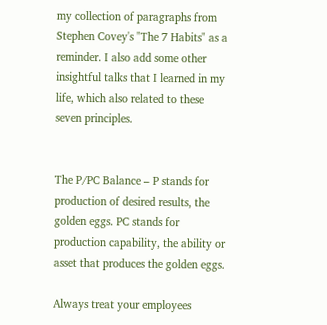my collection of paragraphs from Stephen Covey's "The 7 Habits" as a reminder. I also add some other insightful talks that I learned in my life, which also related to these seven principles.


The P/PC Balance – P stands for production of desired results, the golden eggs. PC stands for production capability, the ability or asset that produces the golden eggs.

Always treat your employees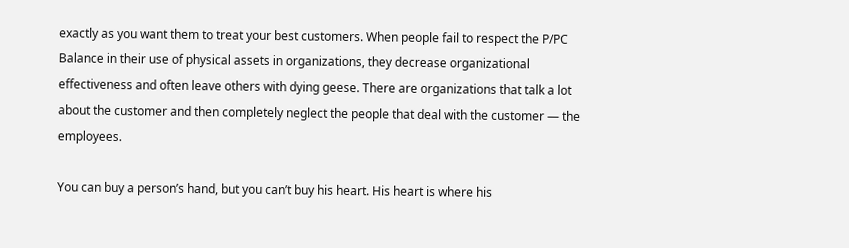exactly as you want them to treat your best customers. When people fail to respect the P/PC Balance in their use of physical assets in organizations, they decrease organizational effectiveness and often leave others with dying geese. There are organizations that talk a lot about the customer and then completely neglect the people that deal with the customer — the employees.

You can buy a person’s hand, but you can’t buy his heart. His heart is where his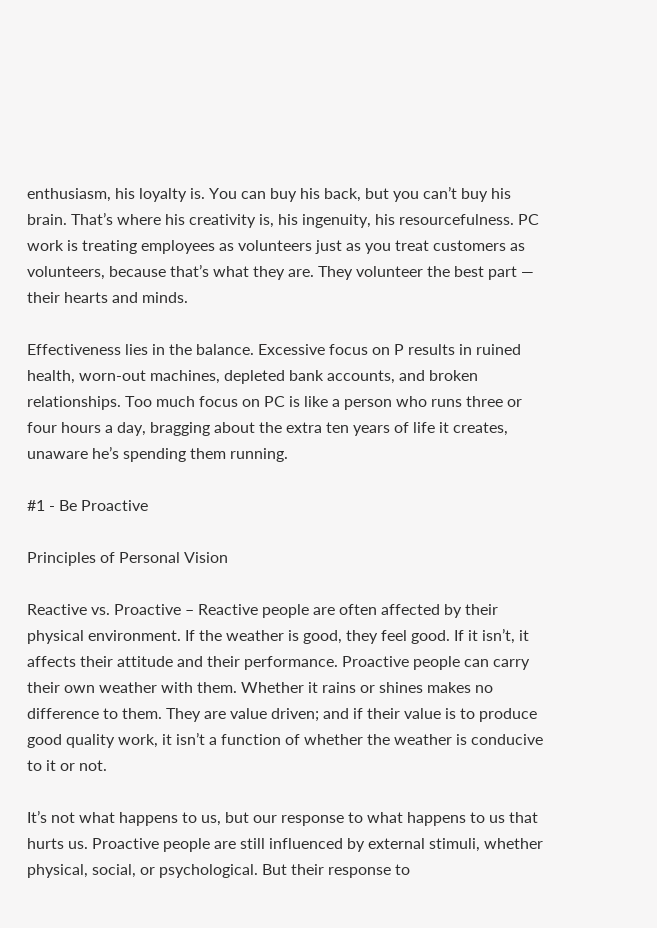enthusiasm, his loyalty is. You can buy his back, but you can’t buy his brain. That’s where his creativity is, his ingenuity, his resourcefulness. PC work is treating employees as volunteers just as you treat customers as volunteers, because that’s what they are. They volunteer the best part — their hearts and minds.

Effectiveness lies in the balance. Excessive focus on P results in ruined health, worn-out machines, depleted bank accounts, and broken relationships. Too much focus on PC is like a person who runs three or four hours a day, bragging about the extra ten years of life it creates, unaware he’s spending them running.

#1 - Be Proactive

Principles of Personal Vision

Reactive vs. Proactive – Reactive people are often affected by their physical environment. If the weather is good, they feel good. If it isn’t, it affects their attitude and their performance. Proactive people can carry their own weather with them. Whether it rains or shines makes no difference to them. They are value driven; and if their value is to produce good quality work, it isn’t a function of whether the weather is conducive to it or not.

It’s not what happens to us, but our response to what happens to us that hurts us. Proactive people are still influenced by external stimuli, whether physical, social, or psychological. But their response to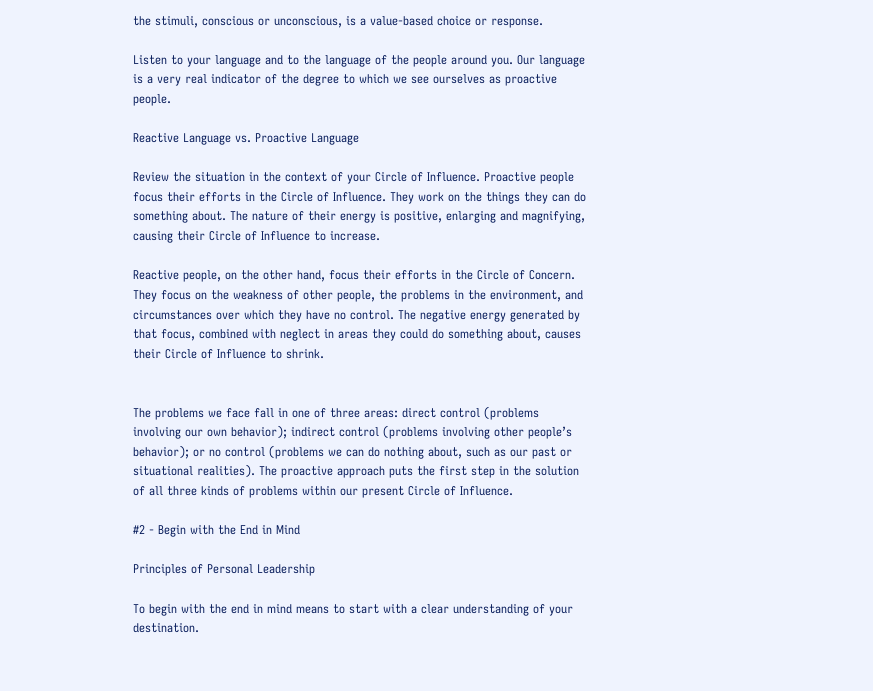the stimuli, conscious or unconscious, is a value-based choice or response.

Listen to your language and to the language of the people around you. Our language is a very real indicator of the degree to which we see ourselves as proactive people.

Reactive Language vs. Proactive Language

Review the situation in the context of your Circle of Influence. Proactive people focus their efforts in the Circle of Influence. They work on the things they can do something about. The nature of their energy is positive, enlarging and magnifying, causing their Circle of Influence to increase.

Reactive people, on the other hand, focus their efforts in the Circle of Concern. They focus on the weakness of other people, the problems in the environment, and circumstances over which they have no control. The negative energy generated by that focus, combined with neglect in areas they could do something about, causes their Circle of Influence to shrink.


The problems we face fall in one of three areas: direct control (problems involving our own behavior); indirect control (problems involving other people’s behavior); or no control (problems we can do nothing about, such as our past or situational realities). The proactive approach puts the first step in the solution of all three kinds of problems within our present Circle of Influence.

#2 - Begin with the End in Mind

Principles of Personal Leadership

To begin with the end in mind means to start with a clear understanding of your destination.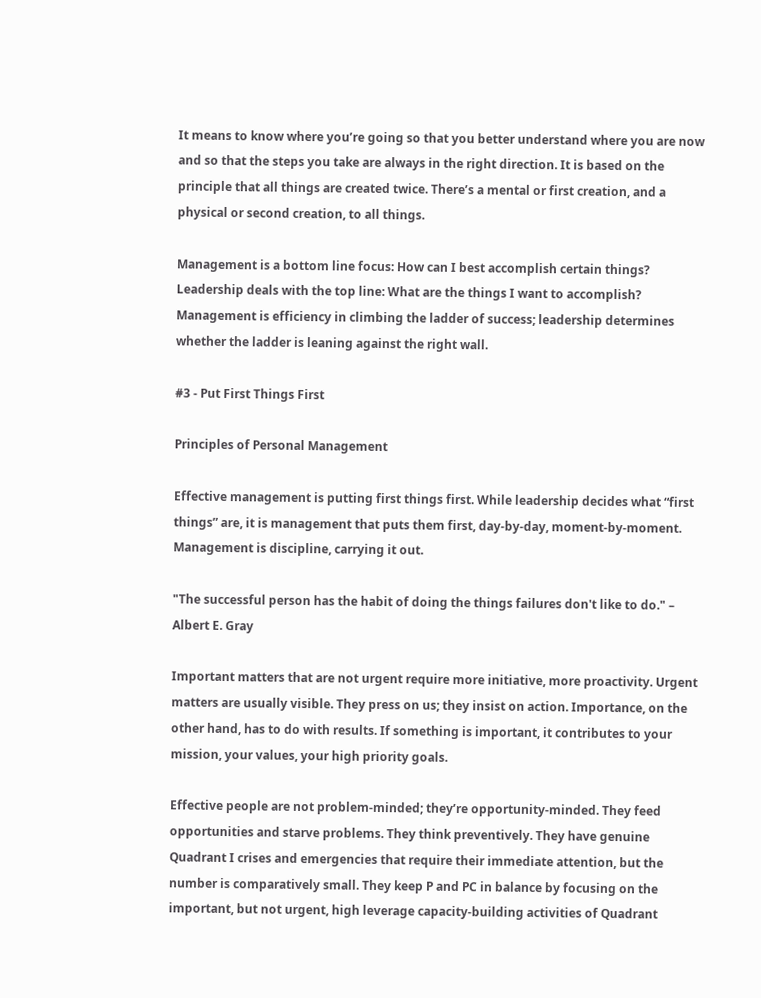It means to know where you’re going so that you better understand where you are now and so that the steps you take are always in the right direction. It is based on the principle that all things are created twice. There’s a mental or first creation, and a physical or second creation, to all things.

Management is a bottom line focus: How can I best accomplish certain things? Leadership deals with the top line: What are the things I want to accomplish? Management is efficiency in climbing the ladder of success; leadership determines whether the ladder is leaning against the right wall.

#3 - Put First Things First

Principles of Personal Management

Effective management is putting first things first. While leadership decides what “first things” are, it is management that puts them first, day-by-day, moment-by-moment. Management is discipline, carrying it out.

"The successful person has the habit of doing the things failures don't like to do." – Albert E. Gray

Important matters that are not urgent require more initiative, more proactivity. Urgent matters are usually visible. They press on us; they insist on action. Importance, on the other hand, has to do with results. If something is important, it contributes to your mission, your values, your high priority goals.

Effective people are not problem-minded; they’re opportunity-minded. They feed opportunities and starve problems. They think preventively. They have genuine Quadrant I crises and emergencies that require their immediate attention, but the number is comparatively small. They keep P and PC in balance by focusing on the important, but not urgent, high leverage capacity-building activities of Quadrant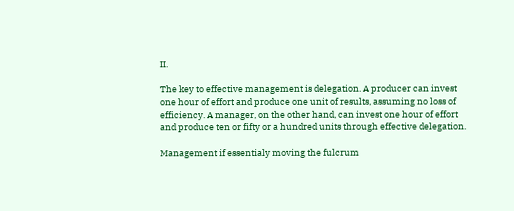II.

The key to effective management is delegation. A producer can invest one hour of effort and produce one unit of results, assuming no loss of efficiency. A manager, on the other hand, can invest one hour of effort and produce ten or fifty or a hundred units through effective delegation.

Management if essentialy moving the fulcrum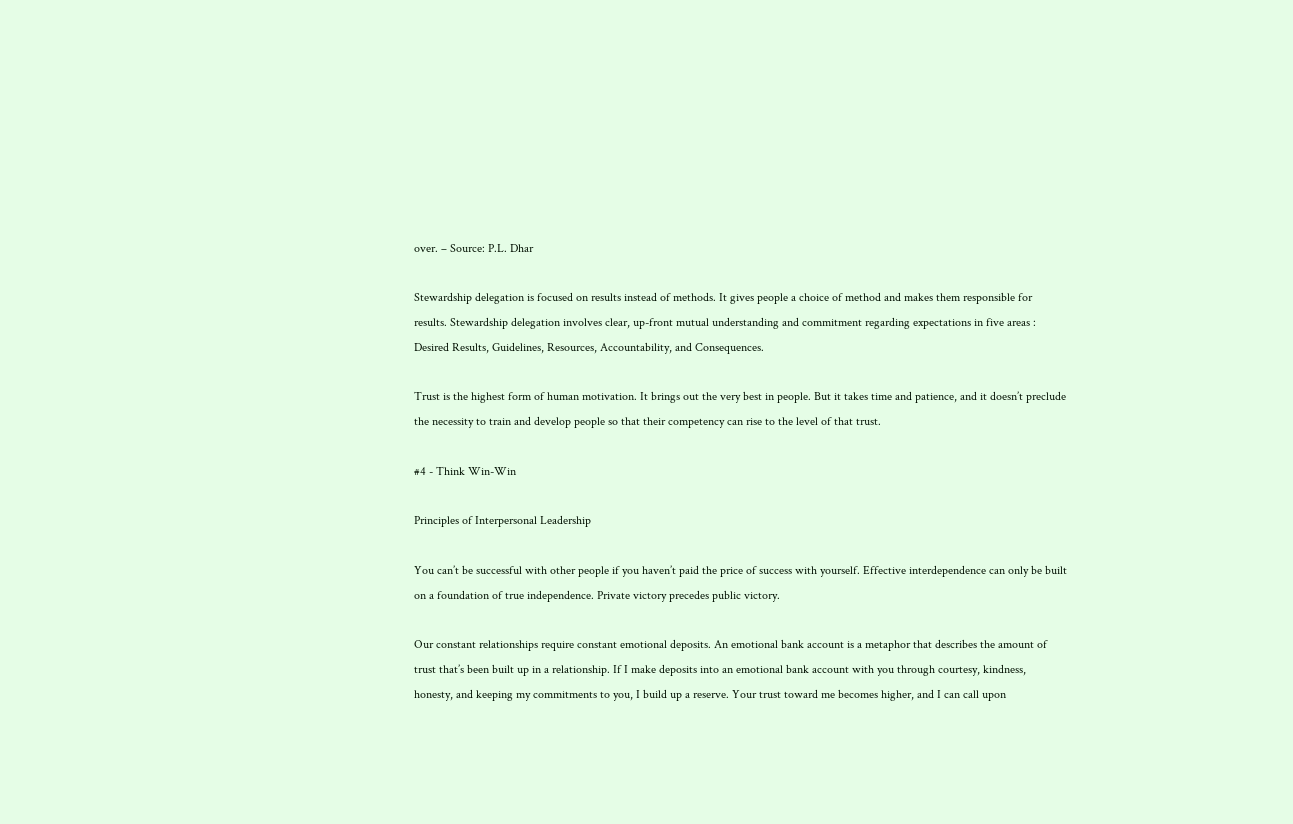over. – Source: P.L. Dhar

Stewardship delegation is focused on results instead of methods. It gives people a choice of method and makes them responsible for results. Stewardship delegation involves clear, up-front mutual understanding and commitment regarding expectations in five areas : Desired Results, Guidelines, Resources, Accountability, and Consequences.

Trust is the highest form of human motivation. It brings out the very best in people. But it takes time and patience, and it doesn’t preclude the necessity to train and develop people so that their competency can rise to the level of that trust.

#4 - Think Win-Win

Principles of Interpersonal Leadership

You can’t be successful with other people if you haven’t paid the price of success with yourself. Effective interdependence can only be built on a foundation of true independence. Private victory precedes public victory.

Our constant relationships require constant emotional deposits. An emotional bank account is a metaphor that describes the amount of trust that’s been built up in a relationship. If I make deposits into an emotional bank account with you through courtesy, kindness, honesty, and keeping my commitments to you, I build up a reserve. Your trust toward me becomes higher, and I can call upon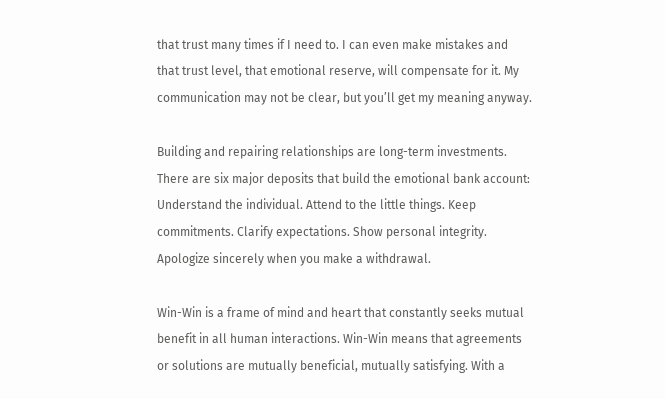that trust many times if I need to. I can even make mistakes and that trust level, that emotional reserve, will compensate for it. My communication may not be clear, but you’ll get my meaning anyway.

Building and repairing relationships are long-term investments. There are six major deposits that build the emotional bank account: Understand the individual. Attend to the little things. Keep commitments. Clarify expectations. Show personal integrity. Apologize sincerely when you make a withdrawal.

Win-Win is a frame of mind and heart that constantly seeks mutual benefit in all human interactions. Win-Win means that agreements or solutions are mutually beneficial, mutually satisfying. With a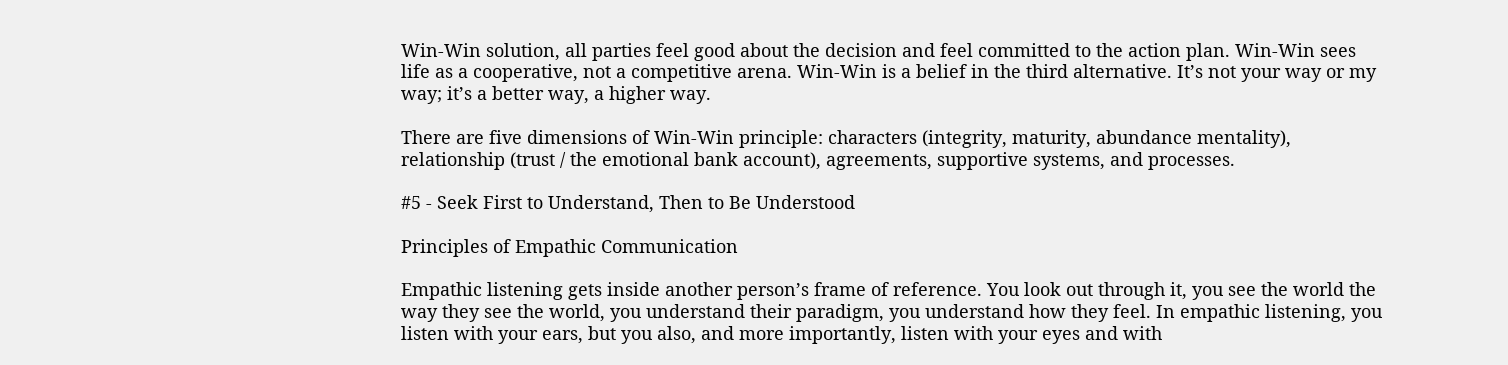Win-Win solution, all parties feel good about the decision and feel committed to the action plan. Win-Win sees life as a cooperative, not a competitive arena. Win-Win is a belief in the third alternative. It’s not your way or my way; it’s a better way, a higher way.

There are five dimensions of Win-Win principle: characters (integrity, maturity, abundance mentality), relationship (trust / the emotional bank account), agreements, supportive systems, and processes.

#5 - Seek First to Understand, Then to Be Understood

Principles of Empathic Communication

Empathic listening gets inside another person’s frame of reference. You look out through it, you see the world the way they see the world, you understand their paradigm, you understand how they feel. In empathic listening, you listen with your ears, but you also, and more importantly, listen with your eyes and with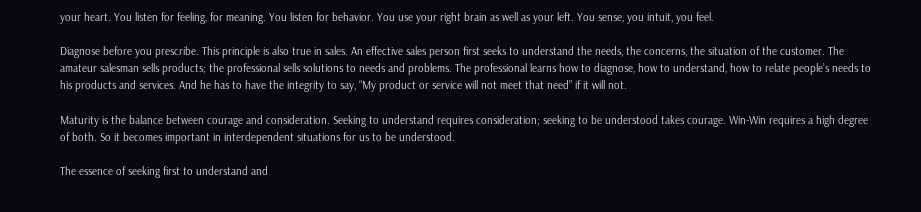your heart. You listen for feeling, for meaning. You listen for behavior. You use your right brain as well as your left. You sense, you intuit, you feel.

Diagnose before you prescribe. This principle is also true in sales. An effective sales person first seeks to understand the needs, the concerns, the situation of the customer. The amateur salesman sells products; the professional sells solutions to needs and problems. The professional learns how to diagnose, how to understand, how to relate people’s needs to his products and services. And he has to have the integrity to say, “My product or service will not meet that need” if it will not.

Maturity is the balance between courage and consideration. Seeking to understand requires consideration; seeking to be understood takes courage. Win-Win requires a high degree of both. So it becomes important in interdependent situations for us to be understood.

The essence of seeking first to understand and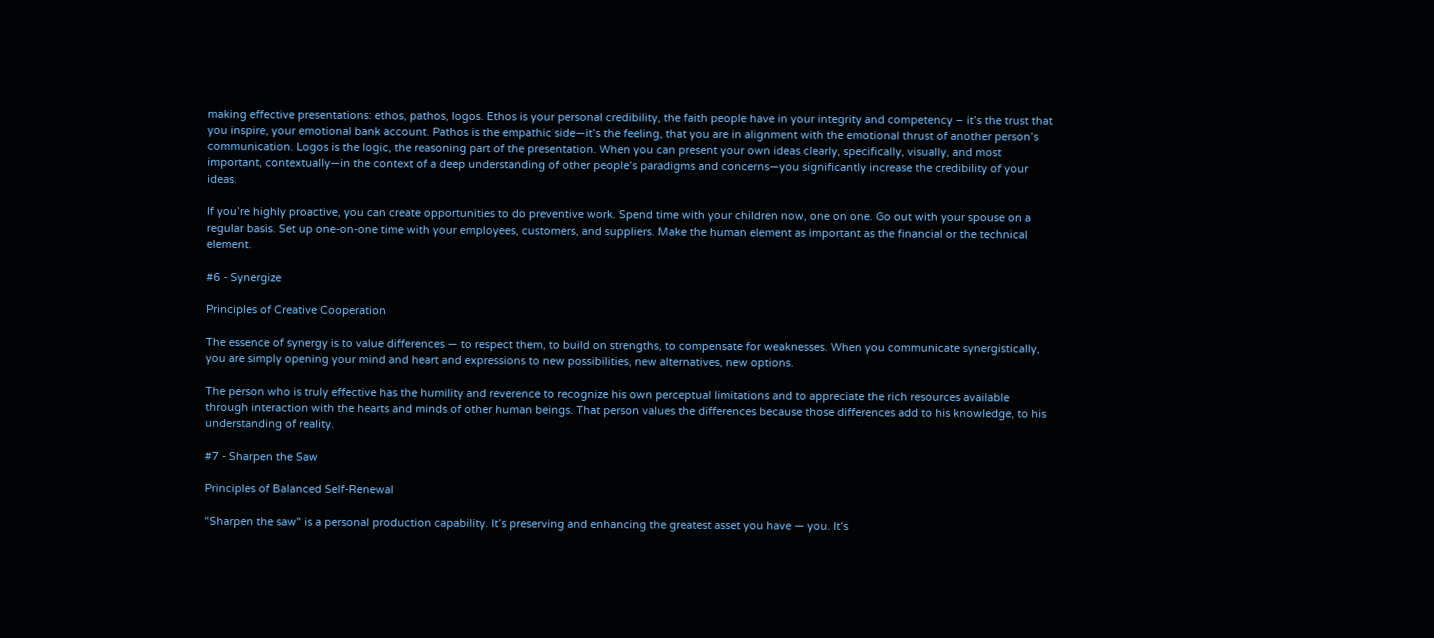making effective presentations: ethos, pathos, logos. Ethos is your personal credibility, the faith people have in your integrity and competency – it’s the trust that you inspire, your emotional bank account. Pathos is the empathic side—it’s the feeling, that you are in alignment with the emotional thrust of another person’s communication. Logos is the logic, the reasoning part of the presentation. When you can present your own ideas clearly, specifically, visually, and most important, contextually—in the context of a deep understanding of other people’s paradigms and concerns—you significantly increase the credibility of your ideas.

If you’re highly proactive, you can create opportunities to do preventive work. Spend time with your children now, one on one. Go out with your spouse on a regular basis. Set up one-on-one time with your employees, customers, and suppliers. Make the human element as important as the financial or the technical element.

#6 - Synergize

Principles of Creative Cooperation

The essence of synergy is to value differences — to respect them, to build on strengths, to compensate for weaknesses. When you communicate synergistically, you are simply opening your mind and heart and expressions to new possibilities, new alternatives, new options.

The person who is truly effective has the humility and reverence to recognize his own perceptual limitations and to appreciate the rich resources available through interaction with the hearts and minds of other human beings. That person values the differences because those differences add to his knowledge, to his understanding of reality.

#7 - Sharpen the Saw

Principles of Balanced Self-Renewal

"Sharpen the saw" is a personal production capability. It’s preserving and enhancing the greatest asset you have — you. It’s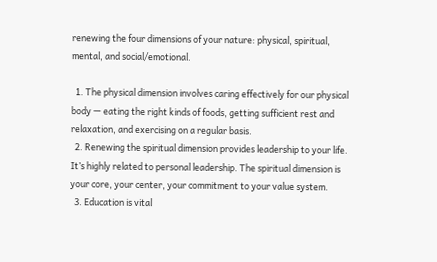renewing the four dimensions of your nature: physical, spiritual, mental, and social/emotional.

  1. The physical dimension involves caring effectively for our physical body — eating the right kinds of foods, getting sufficient rest and relaxation, and exercising on a regular basis.
  2. Renewing the spiritual dimension provides leadership to your life. It’s highly related to personal leadership. The spiritual dimension is your core, your center, your commitment to your value system.
  3. Education is vital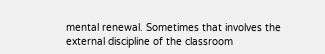mental renewal. Sometimes that involves the external discipline of the classroom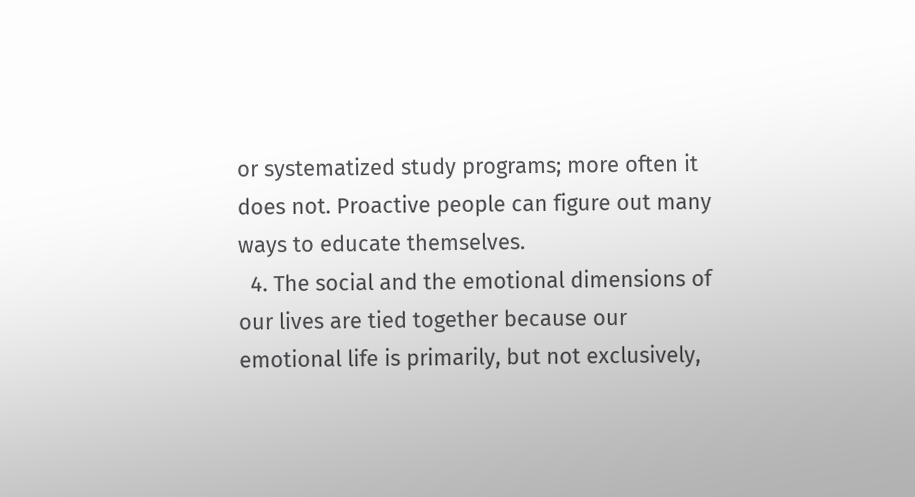or systematized study programs; more often it does not. Proactive people can figure out many ways to educate themselves.
  4. The social and the emotional dimensions of our lives are tied together because our emotional life is primarily, but not exclusively,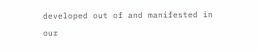developed out of and manifested in our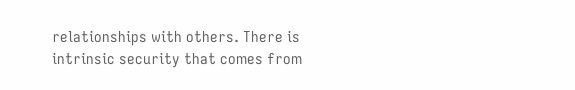relationships with others. There is intrinsic security that comes from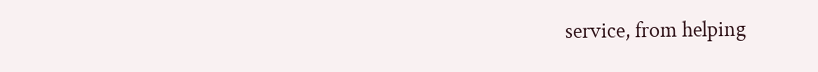service, from helping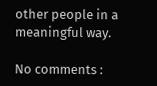other people in a meaningful way.

No comments :